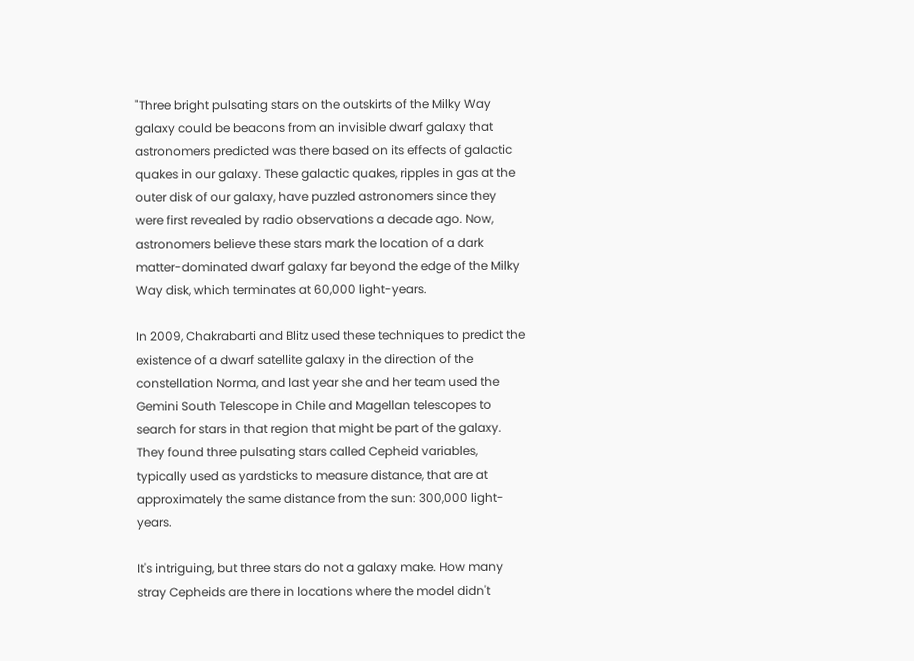"Three bright pulsating stars on the outskirts of the Milky Way galaxy could be beacons from an invisible dwarf galaxy that astronomers predicted was there based on its effects of galactic quakes in our galaxy. These galactic quakes, ripples in gas at the outer disk of our galaxy, have puzzled astronomers since they were first revealed by radio observations a decade ago. Now, astronomers believe these stars mark the location of a dark matter-dominated dwarf galaxy far beyond the edge of the Milky Way disk, which terminates at 60,000 light-years.

In 2009, Chakrabarti and Blitz used these techniques to predict the existence of a dwarf satellite galaxy in the direction of the constellation Norma, and last year she and her team used the Gemini South Telescope in Chile and Magellan telescopes to search for stars in that region that might be part of the galaxy. They found three pulsating stars called Cepheid variables, typically used as yardsticks to measure distance, that are at approximately the same distance from the sun: 300,000 light-years.

It's intriguing, but three stars do not a galaxy make. How many stray Cepheids are there in locations where the model didn't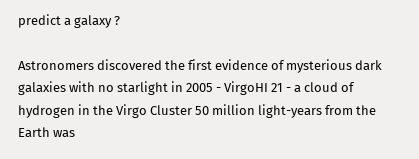predict a galaxy ?

Astronomers discovered the first evidence of mysterious dark galaxies with no starlight in 2005 - VirgoHI 21 - a cloud of hydrogen in the Virgo Cluster 50 million light-years from the Earth was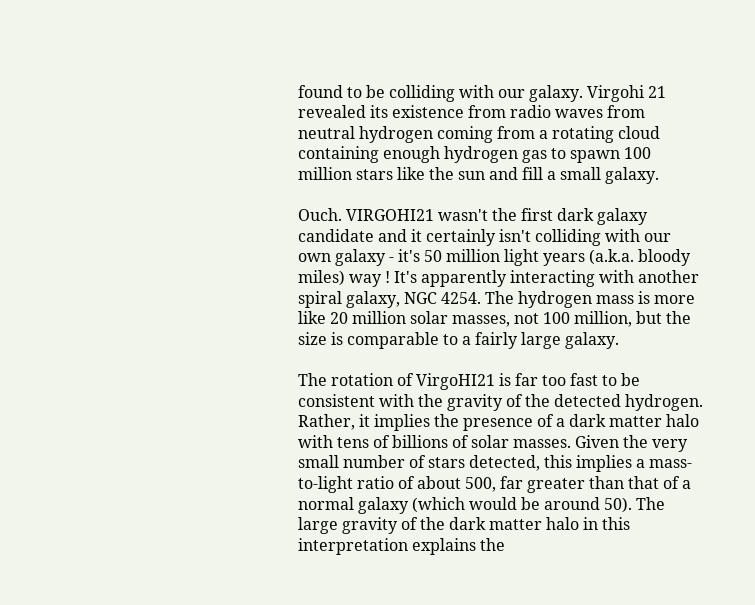found to be colliding with our galaxy. Virgohi 21 revealed its existence from radio waves from neutral hydrogen coming from a rotating cloud containing enough hydrogen gas to spawn 100 million stars like the sun and fill a small galaxy.

Ouch. VIRGOHI21 wasn't the first dark galaxy candidate and it certainly isn't colliding with our own galaxy - it's 50 million light years (a.k.a. bloody miles) way ! It's apparently interacting with another spiral galaxy, NGC 4254. The hydrogen mass is more like 20 million solar masses, not 100 million, but the size is comparable to a fairly large galaxy.

The rotation of VirgoHI21 is far too fast to be consistent with the gravity of the detected hydrogen. Rather, it implies the presence of a dark matter halo with tens of billions of solar masses. Given the very small number of stars detected, this implies a mass-to-light ratio of about 500, far greater than that of a normal galaxy (which would be around 50). The large gravity of the dark matter halo in this interpretation explains the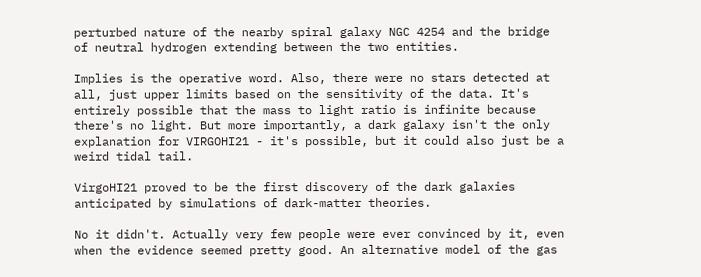perturbed nature of the nearby spiral galaxy NGC 4254 and the bridge of neutral hydrogen extending between the two entities.

Implies is the operative word. Also, there were no stars detected at all, just upper limits based on the sensitivity of the data. It's entirely possible that the mass to light ratio is infinite because there's no light. But more importantly, a dark galaxy isn't the only explanation for VIRGOHI21 - it's possible, but it could also just be a weird tidal tail.

VirgoHI21 proved to be the first discovery of the dark galaxies anticipated by simulations of dark-matter theories.

No it didn't. Actually very few people were ever convinced by it, even when the evidence seemed pretty good. An alternative model of the gas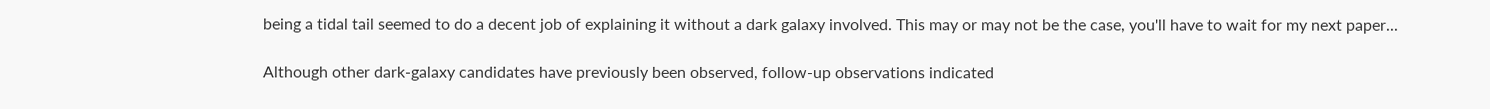being a tidal tail seemed to do a decent job of explaining it without a dark galaxy involved. This may or may not be the case, you'll have to wait for my next paper...

Although other dark-galaxy candidates have previously been observed, follow-up observations indicated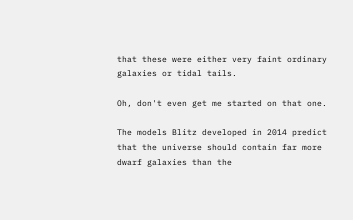that these were either very faint ordinary galaxies or tidal tails.

Oh, don't even get me started on that one.

The models Blitz developed in 2014 predict that the universe should contain far more dwarf galaxies than the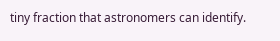tiny fraction that astronomers can identify.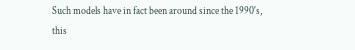Such models have in fact been around since the 1990's, this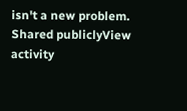isn't a new problem.
Shared publiclyView activity